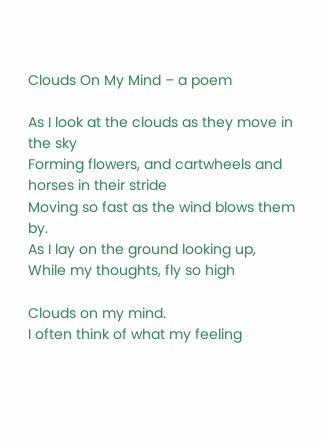Clouds On My Mind – a poem

As I look at the clouds as they move in the sky
Forming flowers, and cartwheels and horses in their stride
Moving so fast as the wind blows them by.
As I lay on the ground looking up,
While my thoughts, fly so high

Clouds on my mind.
I often think of what my feeling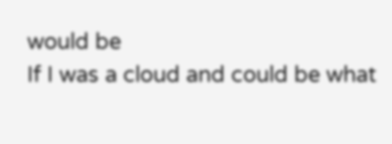would be
If I was a cloud and could be what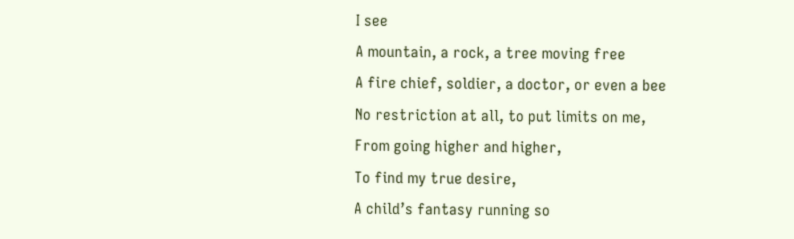I see
A mountain, a rock, a tree moving free
A fire chief, soldier, a doctor, or even a bee
No restriction at all, to put limits on me,
From going higher and higher,
To find my true desire,
A child’s fantasy running so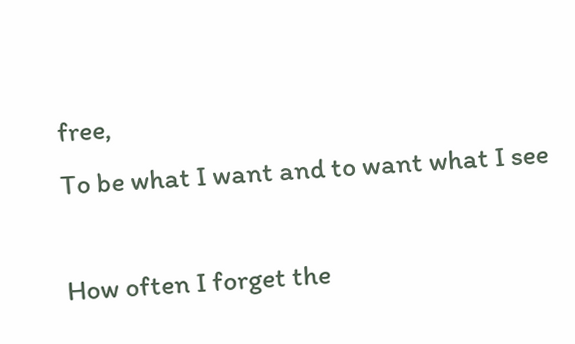free,
To be what I want and to want what I see

How often I forget the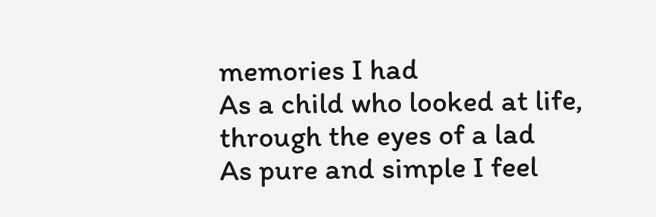memories I had
As a child who looked at life,
through the eyes of a lad
As pure and simple I feel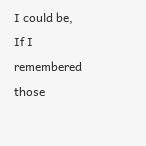I could be,
If I remembered those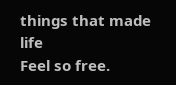things that made life
Feel so free.